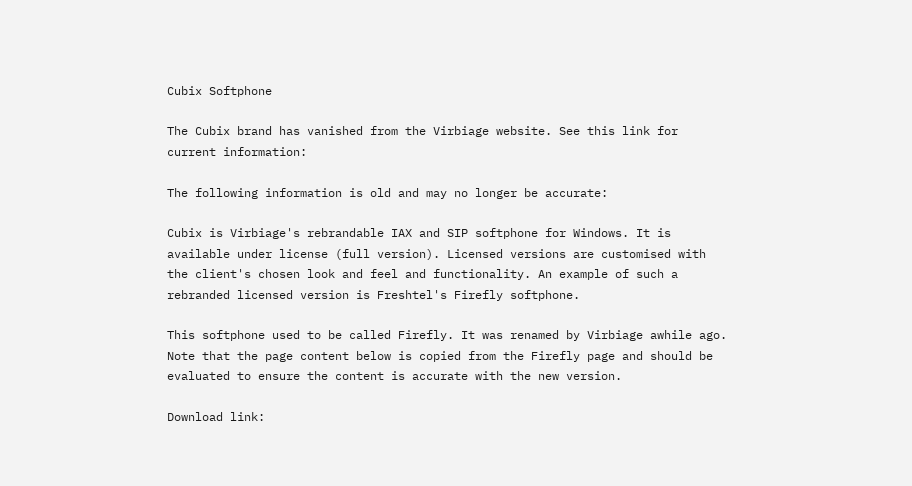Cubix Softphone

The Cubix brand has vanished from the Virbiage website. See this link for current information:

The following information is old and may no longer be accurate:

Cubix is Virbiage's rebrandable IAX and SIP softphone for Windows. It is available under license (full version). Licensed versions are customised with the client's chosen look and feel and functionality. An example of such a rebranded licensed version is Freshtel's Firefly softphone.

This softphone used to be called Firefly. It was renamed by Virbiage awhile ago. Note that the page content below is copied from the Firefly page and should be evaluated to ensure the content is accurate with the new version.

Download link: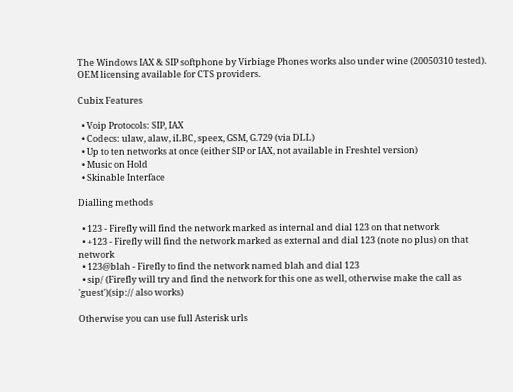The Windows IAX & SIP softphone by Virbiage Phones works also under wine (20050310 tested). OEM licensing available for CTS providers.

Cubix Features

  • Voip Protocols: SIP, IAX
  • Codecs: ulaw, alaw, iLBC, speex, GSM, G.729 (via DLL)
  • Up to ten networks at once (either SIP or IAX, not available in Freshtel version)
  • Music on Hold
  • Skinable Interface

Dialling methods

  • 123 - Firefly will find the network marked as internal and dial 123 on that network
  • +123 - Firefly will find the network marked as external and dial 123 (note no plus) on that network
  • 123@blah - Firefly to find the network named blah and dial 123
  • sip/ (Firefly will try and find the network for this one as well, otherwise make the call as 'guest')(sip:// also works)

Otherwise you can use full Asterisk urls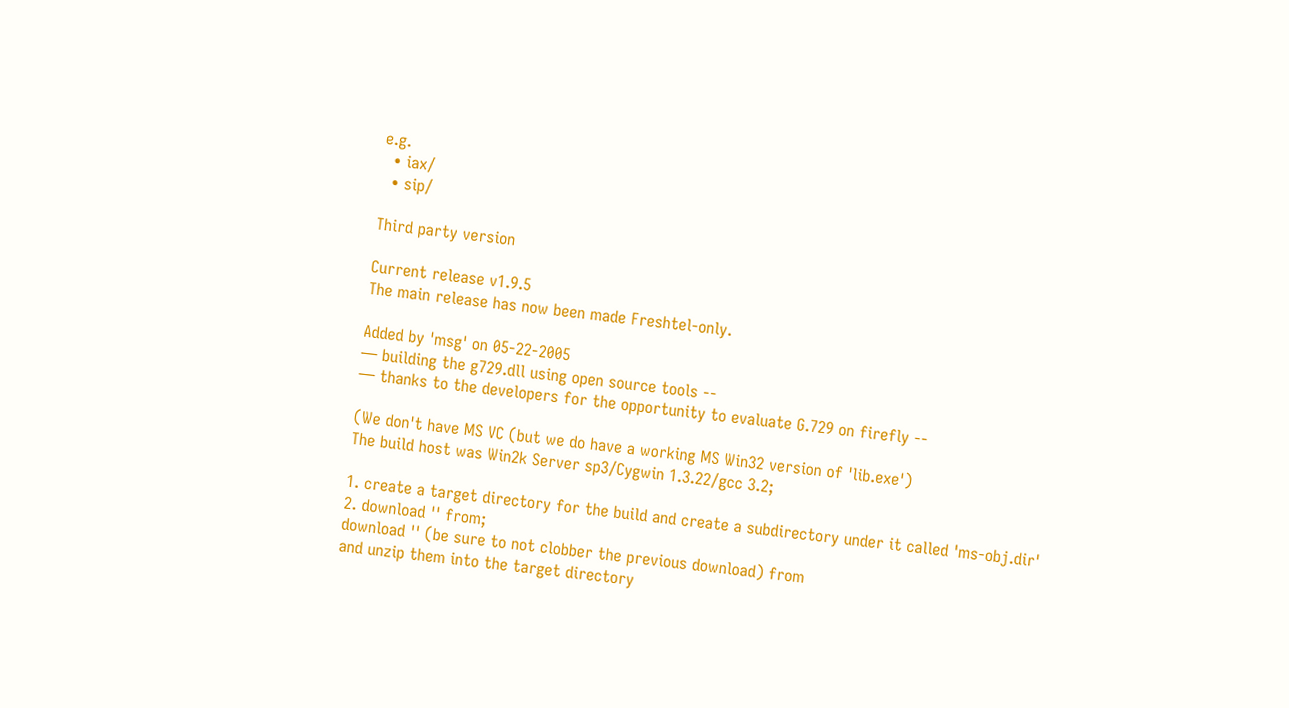e.g.
  • iax/
  • sip/

Third party version

Current release v1.9.5
The main release has now been made Freshtel-only.

Added by 'msg' on 05-22-2005
— building the g729.dll using open source tools --
— thanks to the developers for the opportunity to evaluate G.729 on firefly --

(We don't have MS VC (but we do have a working MS Win32 version of 'lib.exe')
The build host was Win2k Server sp3/Cygwin 1.3.22/gcc 3.2;

1. create a target directory for the build and create a subdirectory under it called 'ms-obj.dir'
2. download '' from;
download '' (be sure to not clobber the previous download) from
and unzip them into the target directory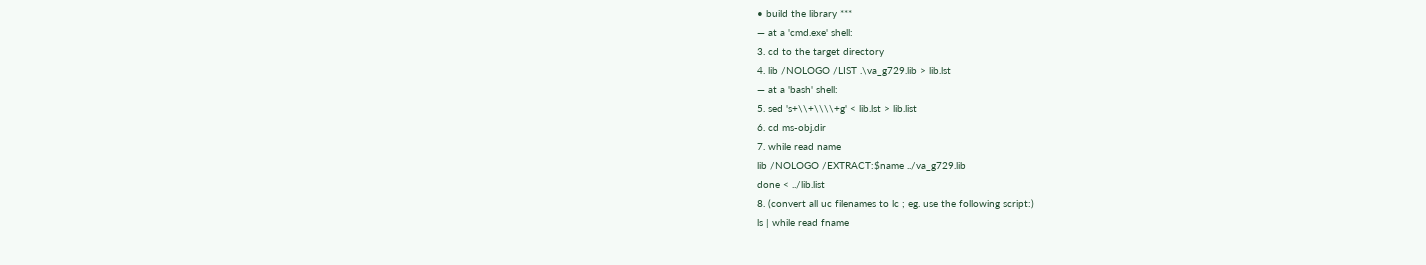• build the library ***
— at a 'cmd.exe' shell:
3. cd to the target directory
4. lib /NOLOGO /LIST .\va_g729.lib > lib.lst
— at a 'bash' shell:
5. sed 's+\\+\\\\+g' < lib.lst > lib.list
6. cd ms-obj.dir
7. while read name
lib /NOLOGO /EXTRACT:$name ../va_g729.lib
done < ../lib.list
8. (convert all uc filenames to lc ; eg. use the following script:)
ls | while read fname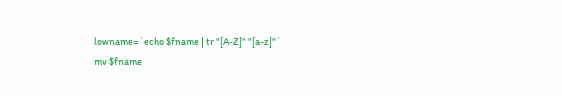lowname=`echo $fname | tr "[A-Z]" "[a-z]"`
mv $fname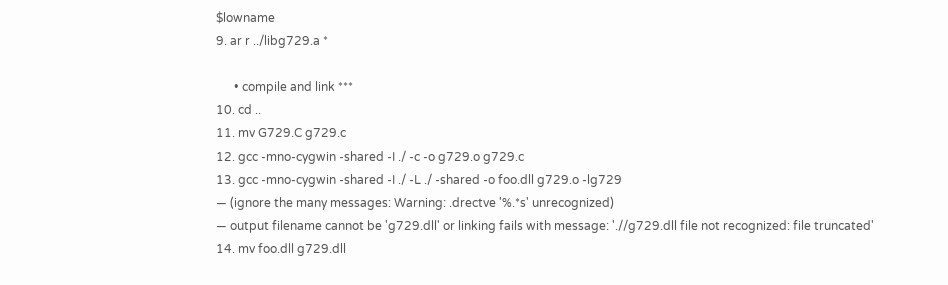$lowname
9. ar r ../libg729.a *

      • compile and link ***
10. cd ..
11. mv G729.C g729.c
12. gcc -mno-cygwin -shared -I ./ -c -o g729.o g729.c
13. gcc -mno-cygwin -shared -I ./ -L ./ -shared -o foo.dll g729.o -lg729
— (ignore the many messages: Warning: .drectve '%.*s' unrecognized)
— output filename cannot be 'g729.dll' or linking fails with message: './/g729.dll file not recognized: file truncated'
14. mv foo.dll g729.dll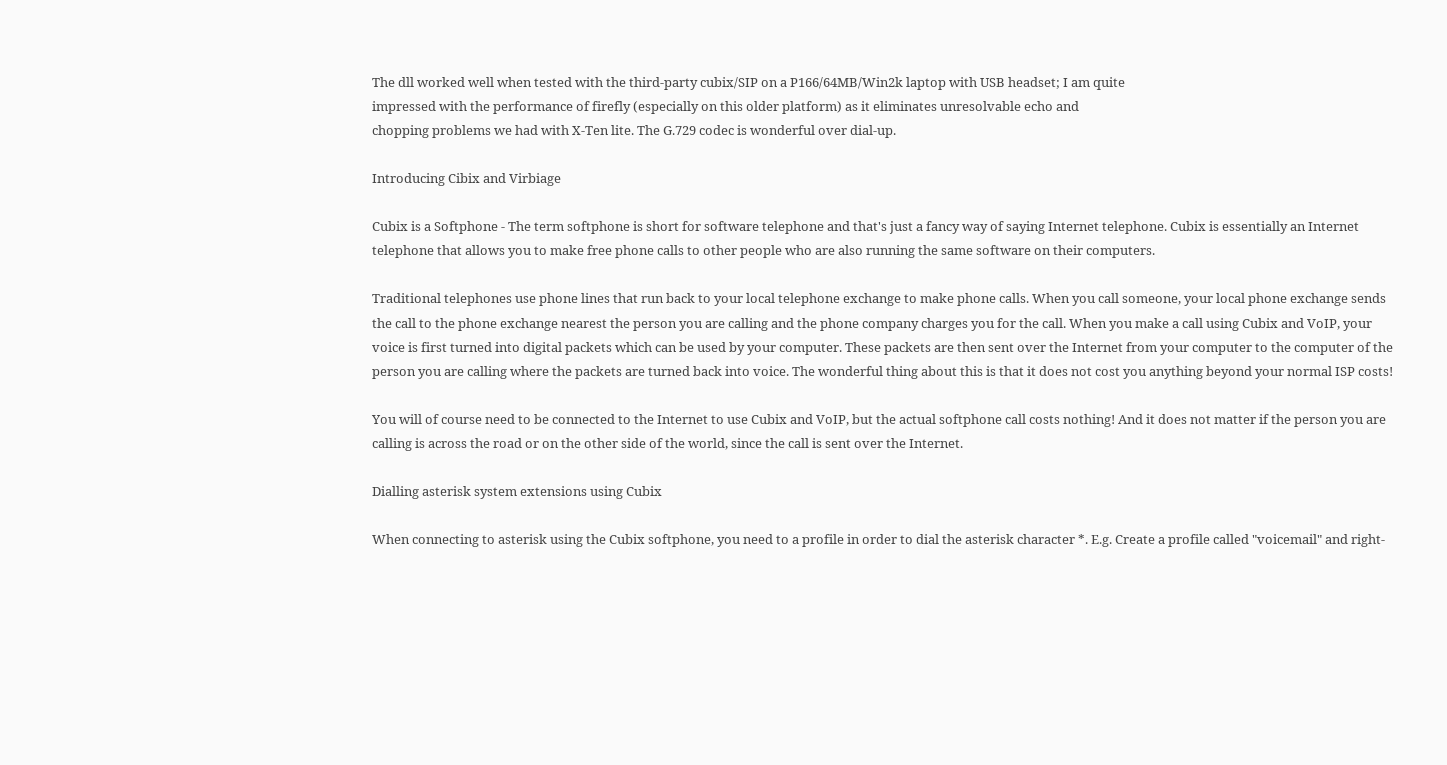The dll worked well when tested with the third-party cubix/SIP on a P166/64MB/Win2k laptop with USB headset; I am quite
impressed with the performance of firefly (especially on this older platform) as it eliminates unresolvable echo and
chopping problems we had with X-Ten lite. The G.729 codec is wonderful over dial-up.

Introducing Cibix and Virbiage

Cubix is a Softphone - The term softphone is short for software telephone and that's just a fancy way of saying Internet telephone. Cubix is essentially an Internet telephone that allows you to make free phone calls to other people who are also running the same software on their computers.

Traditional telephones use phone lines that run back to your local telephone exchange to make phone calls. When you call someone, your local phone exchange sends the call to the phone exchange nearest the person you are calling and the phone company charges you for the call. When you make a call using Cubix and VoIP, your voice is first turned into digital packets which can be used by your computer. These packets are then sent over the Internet from your computer to the computer of the person you are calling where the packets are turned back into voice. The wonderful thing about this is that it does not cost you anything beyond your normal ISP costs!

You will of course need to be connected to the Internet to use Cubix and VoIP, but the actual softphone call costs nothing! And it does not matter if the person you are calling is across the road or on the other side of the world, since the call is sent over the Internet.

Dialling asterisk system extensions using Cubix

When connecting to asterisk using the Cubix softphone, you need to a profile in order to dial the asterisk character *. E.g. Create a profile called "voicemail" and right-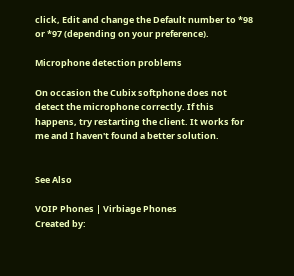click, Edit and change the Default number to *98 or *97 (depending on your preference).

Microphone detection problems

On occasion the Cubix softphone does not detect the microphone correctly. If this happens, try restarting the client. It works for me and I haven't found a better solution.


See Also

VOIP Phones | Virbiage Phones
Created by: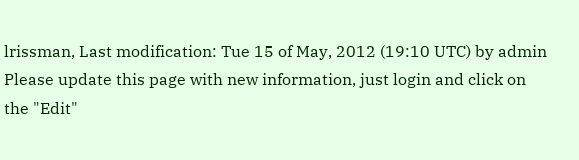lrissman, Last modification: Tue 15 of May, 2012 (19:10 UTC) by admin
Please update this page with new information, just login and click on the "Edit"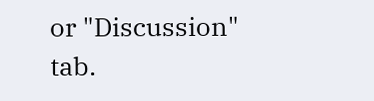or "Discussion" tab.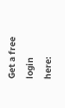Get a free login here: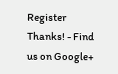Register Thanks! - Find us on Google+